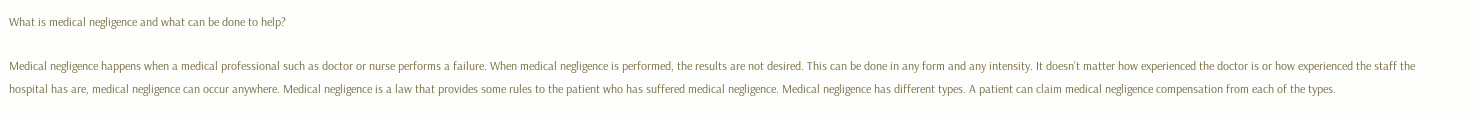What is medical negligence and what can be done to help?

Medical negligence happens when a medical professional such as doctor or nurse performs a failure. When medical negligence is performed, the results are not desired. This can be done in any form and any intensity. It doesn’t matter how experienced the doctor is or how experienced the staff the hospital has are, medical negligence can occur anywhere. Medical negligence is a law that provides some rules to the patient who has suffered medical negligence. Medical negligence has different types. A patient can claim medical negligence compensation from each of the types.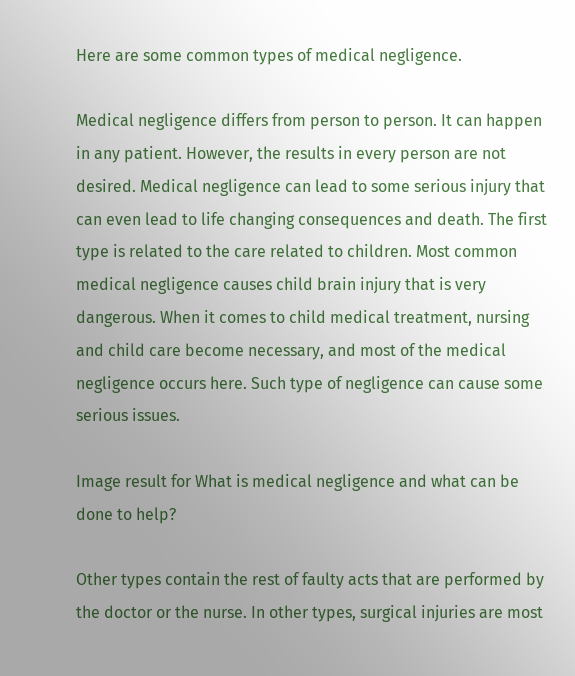Here are some common types of medical negligence.

Medical negligence differs from person to person. It can happen in any patient. However, the results in every person are not desired. Medical negligence can lead to some serious injury that can even lead to life changing consequences and death. The first type is related to the care related to children. Most common medical negligence causes child brain injury that is very dangerous. When it comes to child medical treatment, nursing and child care become necessary, and most of the medical negligence occurs here. Such type of negligence can cause some serious issues.

Image result for What is medical negligence and what can be done to help?

Other types contain the rest of faulty acts that are performed by the doctor or the nurse. In other types, surgical injuries are most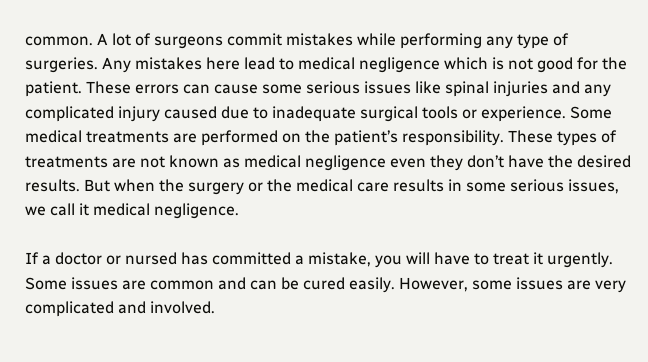common. A lot of surgeons commit mistakes while performing any type of surgeries. Any mistakes here lead to medical negligence which is not good for the patient. These errors can cause some serious issues like spinal injuries and any complicated injury caused due to inadequate surgical tools or experience. Some medical treatments are performed on the patient’s responsibility. These types of treatments are not known as medical negligence even they don’t have the desired results. But when the surgery or the medical care results in some serious issues, we call it medical negligence.

If a doctor or nursed has committed a mistake, you will have to treat it urgently. Some issues are common and can be cured easily. However, some issues are very complicated and involved.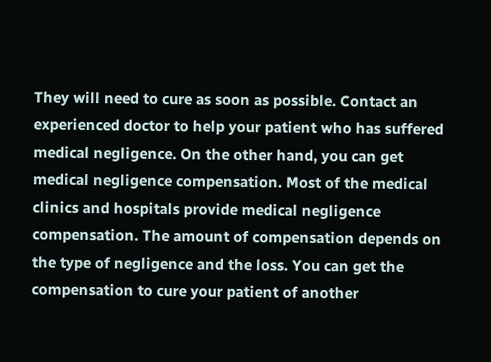They will need to cure as soon as possible. Contact an experienced doctor to help your patient who has suffered medical negligence. On the other hand, you can get medical negligence compensation. Most of the medical clinics and hospitals provide medical negligence compensation. The amount of compensation depends on the type of negligence and the loss. You can get the compensation to cure your patient of another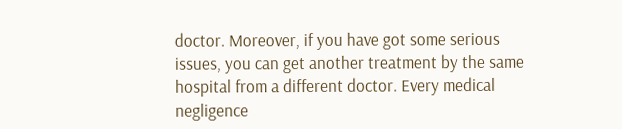doctor. Moreover, if you have got some serious issues, you can get another treatment by the same hospital from a different doctor. Every medical negligence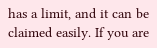has a limit, and it can be claimed easily. If you are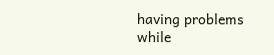having problems while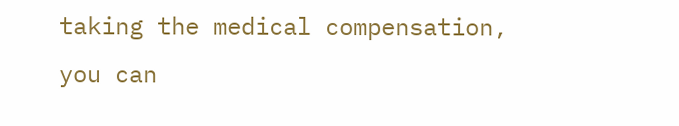taking the medical compensation, you can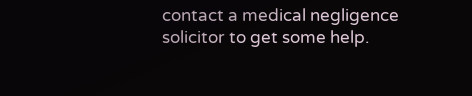contact a medical negligence solicitor to get some help.